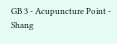GB 3 - Acupuncture Point - Shang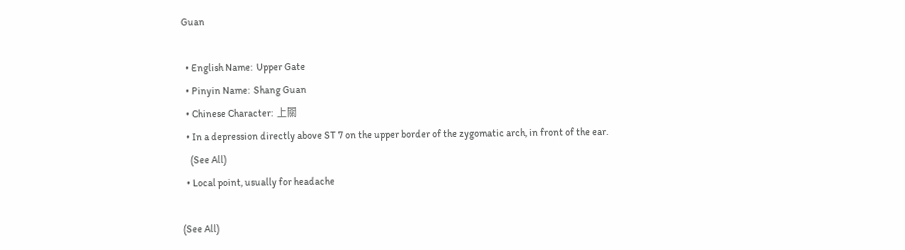Guan

  • English Name:  Upper Gate
  • Pinyin Name:  Shang Guan
  • Chinese Character:  上關
  • In a depression directly above ST 7 on the upper border of the zygomatic arch, in front of the ear.
    (See All)
  • Local point, usually for headache

(See All)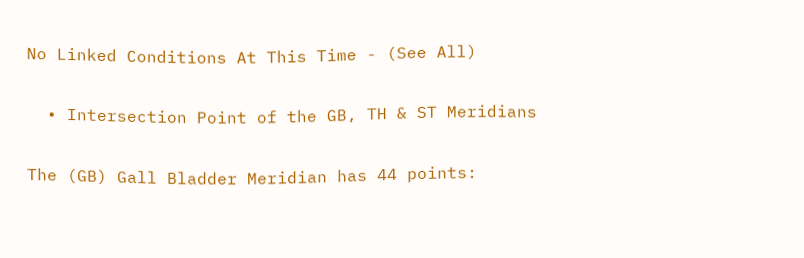No Linked Conditions At This Time - (See All)

  • Intersection Point of the GB, TH & ST Meridians

The (GB) Gall Bladder Meridian has 44 points: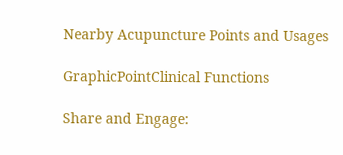Nearby Acupuncture Points and Usages

GraphicPointClinical Functions

Share and Engage: